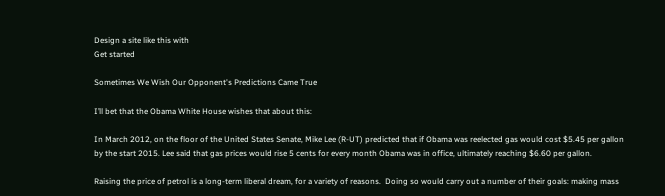Design a site like this with
Get started

Sometimes We Wish Our Opponent's Predictions Came True

I’ll bet that the Obama White House wishes that about this:

In March 2012, on the floor of the United States Senate, Mike Lee (R-UT) predicted that if Obama was reelected gas would cost $5.45 per gallon by the start 2015. Lee said that gas prices would rise 5 cents for every month Obama was in office, ultimately reaching $6.60 per gallon.

Raising the price of petrol is a long-term liberal dream, for a variety of reasons.  Doing so would carry out a number of their goals: making mass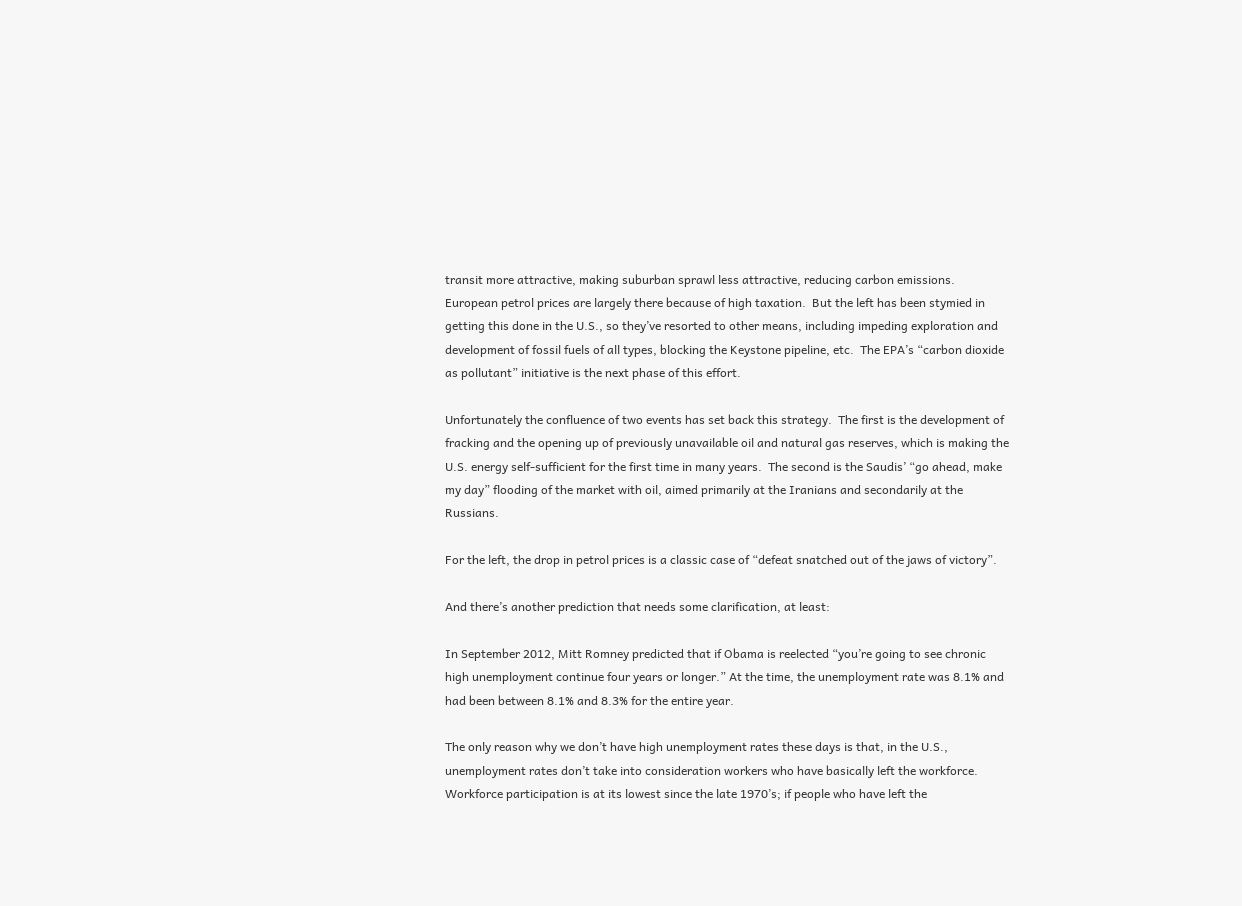transit more attractive, making suburban sprawl less attractive, reducing carbon emissions.  European petrol prices are largely there because of high taxation.  But the left has been stymied in getting this done in the U.S., so they’ve resorted to other means, including impeding exploration and development of fossil fuels of all types, blocking the Keystone pipeline, etc.  The EPA’s “carbon dioxide as pollutant” initiative is the next phase of this effort.

Unfortunately the confluence of two events has set back this strategy.  The first is the development of fracking and the opening up of previously unavailable oil and natural gas reserves, which is making the U.S. energy self-sufficient for the first time in many years.  The second is the Saudis’ “go ahead, make my day” flooding of the market with oil, aimed primarily at the Iranians and secondarily at the Russians.

For the left, the drop in petrol prices is a classic case of “defeat snatched out of the jaws of victory”.

And there’s another prediction that needs some clarification, at least:

In September 2012, Mitt Romney predicted that if Obama is reelected “you’re going to see chronic high unemployment continue four years or longer.” At the time, the unemployment rate was 8.1% and had been between 8.1% and 8.3% for the entire year.

The only reason why we don’t have high unemployment rates these days is that, in the U.S., unemployment rates don’t take into consideration workers who have basically left the workforce.  Workforce participation is at its lowest since the late 1970’s; if people who have left the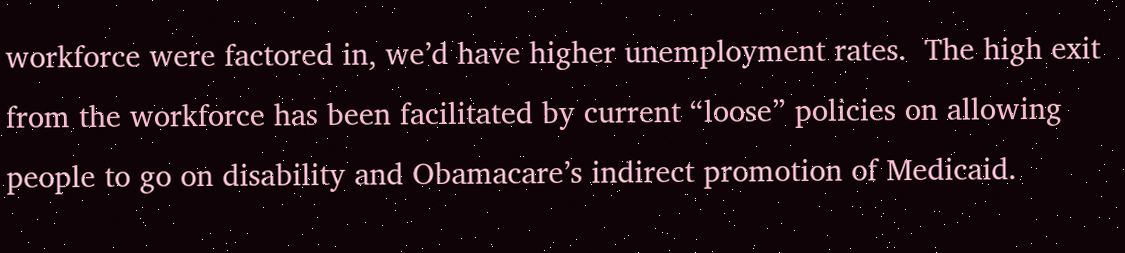workforce were factored in, we’d have higher unemployment rates.  The high exit from the workforce has been facilitated by current “loose” policies on allowing people to go on disability and Obamacare’s indirect promotion of Medicaid.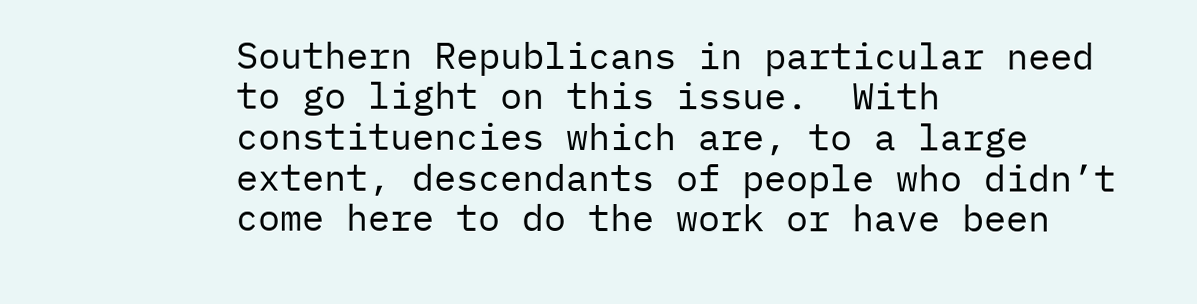Southern Republicans in particular need to go light on this issue.  With constituencies which are, to a large extent, descendants of people who didn’t come here to do the work or have been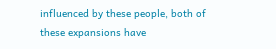influenced by these people, both of these expansions have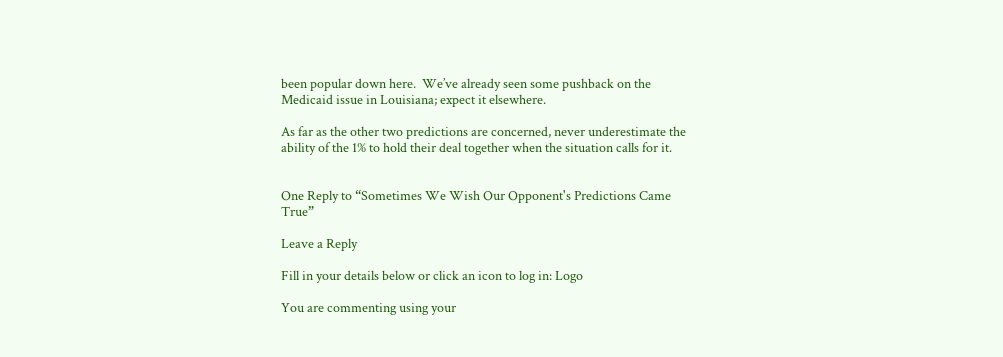been popular down here.  We’ve already seen some pushback on the Medicaid issue in Louisiana; expect it elsewhere.

As far as the other two predictions are concerned, never underestimate the ability of the 1% to hold their deal together when the situation calls for it.


One Reply to “Sometimes We Wish Our Opponent's Predictions Came True”

Leave a Reply

Fill in your details below or click an icon to log in: Logo

You are commenting using your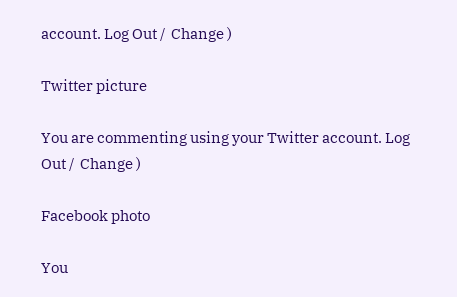account. Log Out /  Change )

Twitter picture

You are commenting using your Twitter account. Log Out /  Change )

Facebook photo

You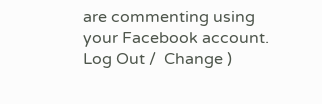are commenting using your Facebook account. Log Out /  Change )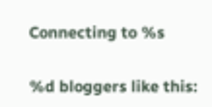Connecting to %s

%d bloggers like this: